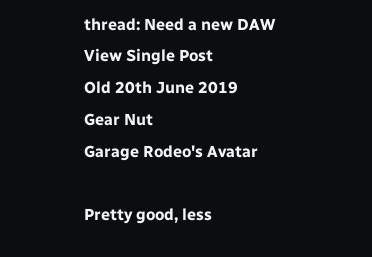thread: Need a new DAW
View Single Post
Old 20th June 2019
Gear Nut
Garage Rodeo's Avatar

Pretty good, less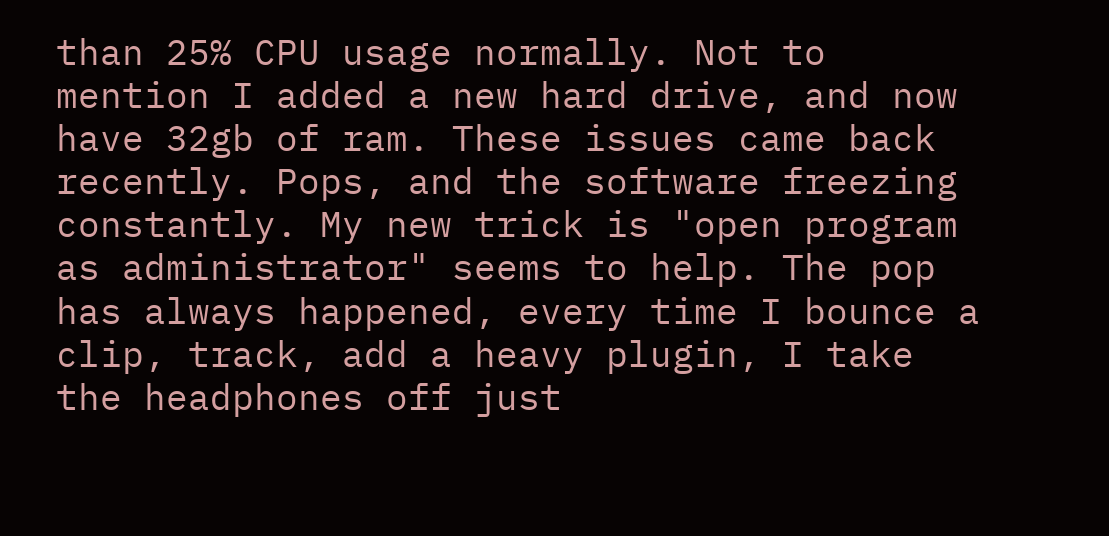than 25% CPU usage normally. Not to mention I added a new hard drive, and now have 32gb of ram. These issues came back recently. Pops, and the software freezing constantly. My new trick is "open program as administrator" seems to help. The pop has always happened, every time I bounce a clip, track, add a heavy plugin, I take the headphones off just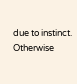due to instinct. Otherwise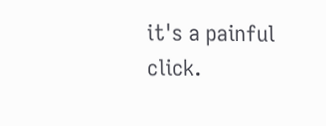it's a painful click.